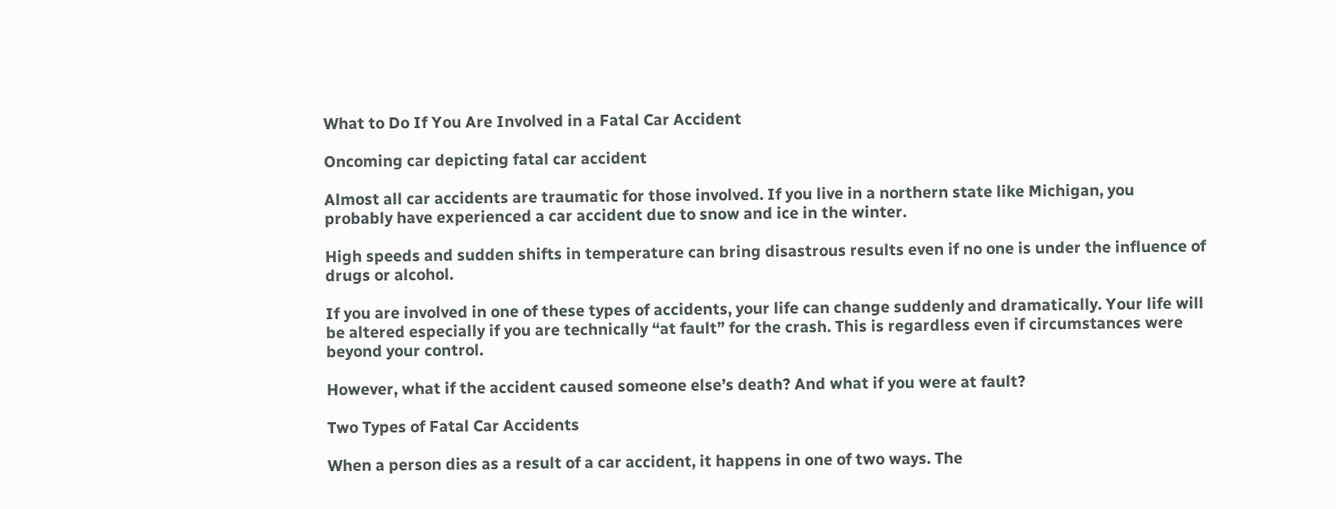What to Do If You Are Involved in a Fatal Car Accident

Oncoming car depicting fatal car accident

Almost all car accidents are traumatic for those involved. If you live in a northern state like Michigan, you probably have experienced a car accident due to snow and ice in the winter.

High speeds and sudden shifts in temperature can bring disastrous results even if no one is under the influence of drugs or alcohol.

If you are involved in one of these types of accidents, your life can change suddenly and dramatically. Your life will be altered especially if you are technically “at fault” for the crash. This is regardless even if circumstances were beyond your control.

However, what if the accident caused someone else’s death? And what if you were at fault?

Two Types of Fatal Car Accidents

When a person dies as a result of a car accident, it happens in one of two ways. The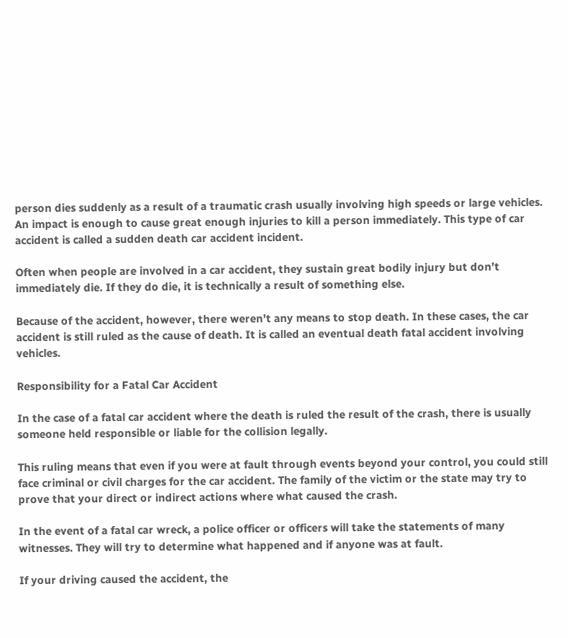person dies suddenly as a result of a traumatic crash usually involving high speeds or large vehicles. An impact is enough to cause great enough injuries to kill a person immediately. This type of car accident is called a sudden death car accident incident.

Often when people are involved in a car accident, they sustain great bodily injury but don’t immediately die. If they do die, it is technically a result of something else.

Because of the accident, however, there weren’t any means to stop death. In these cases, the car accident is still ruled as the cause of death. It is called an eventual death fatal accident involving vehicles.

Responsibility for a Fatal Car Accident

In the case of a fatal car accident where the death is ruled the result of the crash, there is usually someone held responsible or liable for the collision legally.

This ruling means that even if you were at fault through events beyond your control, you could still face criminal or civil charges for the car accident. The family of the victim or the state may try to prove that your direct or indirect actions where what caused the crash.

In the event of a fatal car wreck, a police officer or officers will take the statements of many witnesses. They will try to determine what happened and if anyone was at fault.

If your driving caused the accident, the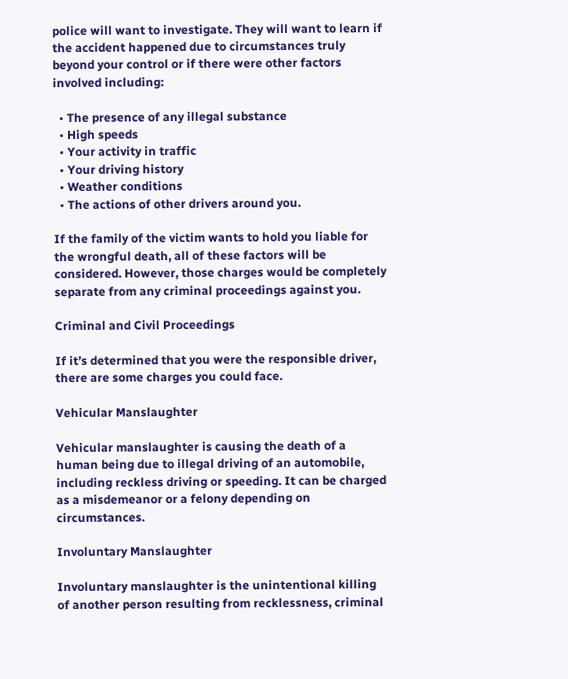police will want to investigate. They will want to learn if the accident happened due to circumstances truly beyond your control or if there were other factors involved including:

  • The presence of any illegal substance
  • High speeds
  • Your activity in traffic
  • Your driving history
  • Weather conditions
  • The actions of other drivers around you.

If the family of the victim wants to hold you liable for the wrongful death, all of these factors will be considered. However, those charges would be completely separate from any criminal proceedings against you.

Criminal and Civil Proceedings

If it’s determined that you were the responsible driver, there are some charges you could face.

Vehicular Manslaughter

Vehicular manslaughter is causing the death of a human being due to illegal driving of an automobile, including reckless driving or speeding. It can be charged as a misdemeanor or a felony depending on circumstances.

Involuntary Manslaughter

Involuntary manslaughter is the unintentional killing of another person resulting from recklessness, criminal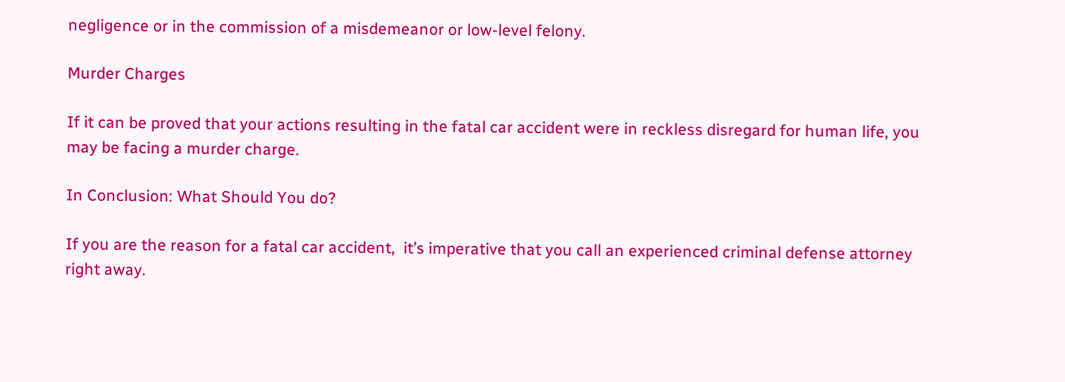negligence or in the commission of a misdemeanor or low-level felony.

Murder Charges

If it can be proved that your actions resulting in the fatal car accident were in reckless disregard for human life, you may be facing a murder charge.

In Conclusion: What Should You do?

If you are the reason for a fatal car accident,  it’s imperative that you call an experienced criminal defense attorney right away.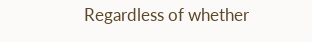Regardless of whether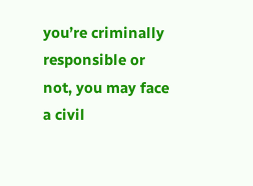you’re criminally responsible or not, you may face a civil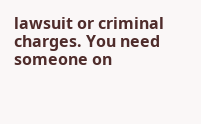lawsuit or criminal charges. You need someone on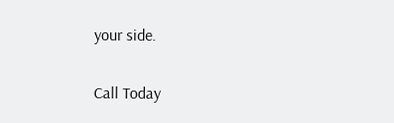your side.

Call Today